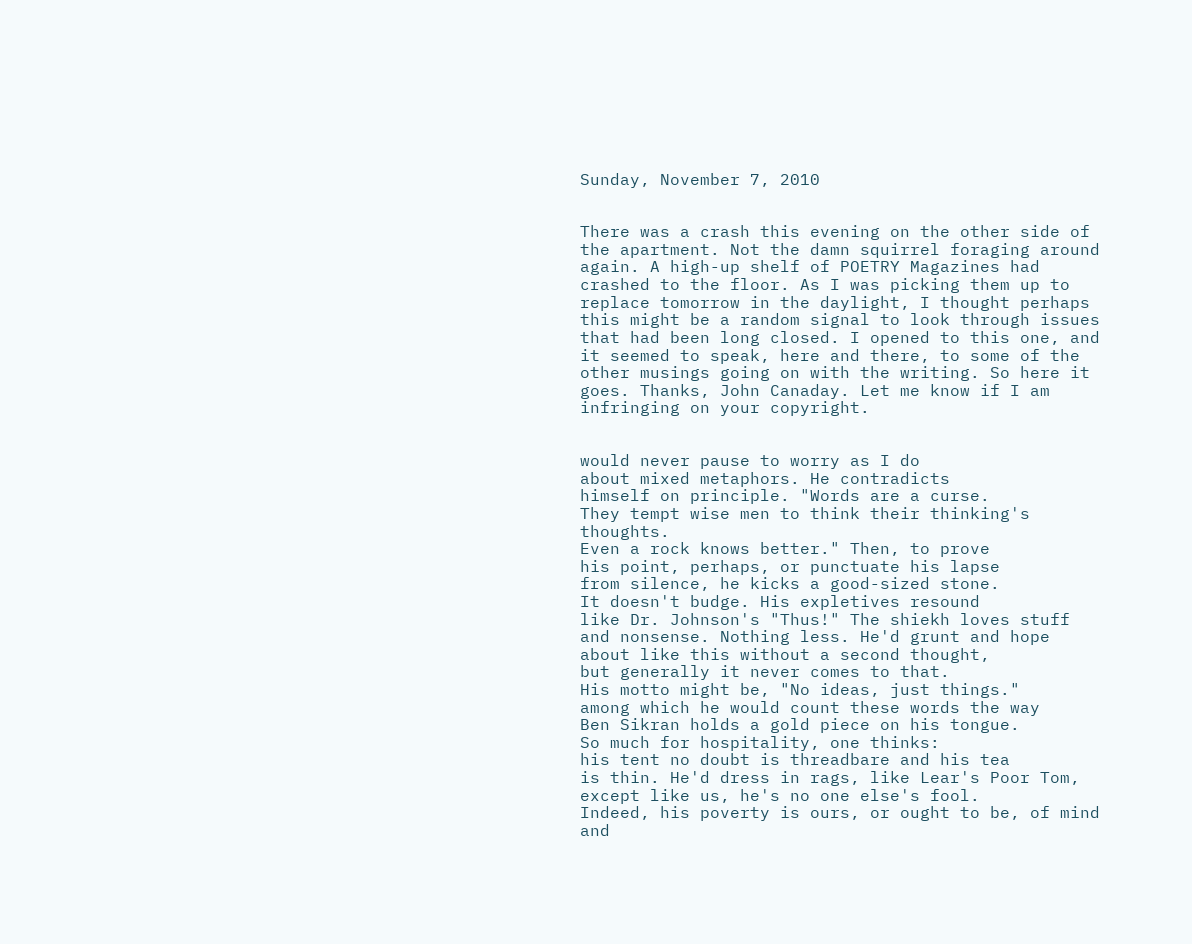Sunday, November 7, 2010


There was a crash this evening on the other side of the apartment. Not the damn squirrel foraging around again. A high-up shelf of POETRY Magazines had crashed to the floor. As I was picking them up to replace tomorrow in the daylight, I thought perhaps this might be a random signal to look through issues that had been long closed. I opened to this one, and it seemed to speak, here and there, to some of the other musings going on with the writing. So here it goes. Thanks, John Canaday. Let me know if I am infringing on your copyright.


would never pause to worry as I do
about mixed metaphors. He contradicts
himself on principle. "Words are a curse.
They tempt wise men to think their thinking's thoughts.
Even a rock knows better." Then, to prove
his point, perhaps, or punctuate his lapse
from silence, he kicks a good-sized stone.
It doesn't budge. His expletives resound
like Dr. Johnson's "Thus!" The shiekh loves stuff
and nonsense. Nothing less. He'd grunt and hope
about like this without a second thought,
but generally it never comes to that.
His motto might be, "No ideas, just things."
among which he would count these words the way
Ben Sikran holds a gold piece on his tongue.
So much for hospitality, one thinks:
his tent no doubt is threadbare and his tea
is thin. He'd dress in rags, like Lear's Poor Tom,
except like us, he's no one else's fool.
Indeed, his poverty is ours, or ought to be, of mind
and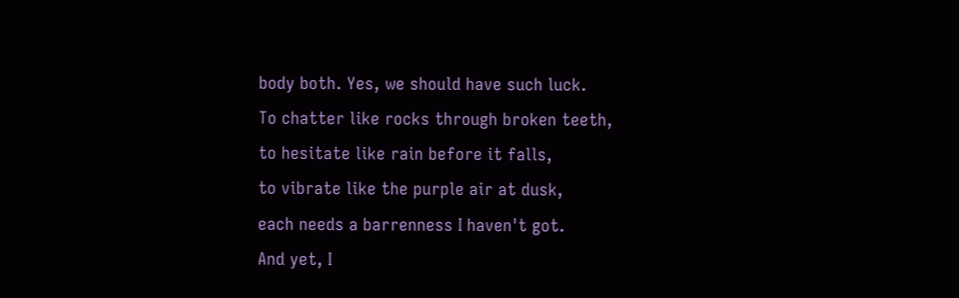body both. Yes, we should have such luck.
To chatter like rocks through broken teeth,
to hesitate like rain before it falls,
to vibrate like the purple air at dusk,
each needs a barrenness I haven't got.
And yet, I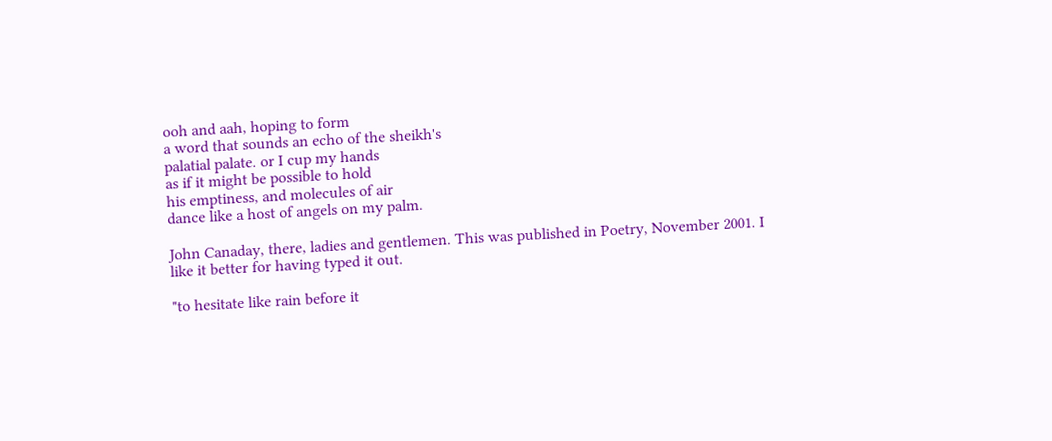ooh and aah, hoping to form
a word that sounds an echo of the sheikh's
palatial palate. or I cup my hands
as if it might be possible to hold
his emptiness, and molecules of air
dance like a host of angels on my palm.

John Canaday, there, ladies and gentlemen. This was published in Poetry, November 2001. I like it better for having typed it out.

"to hesitate like rain before it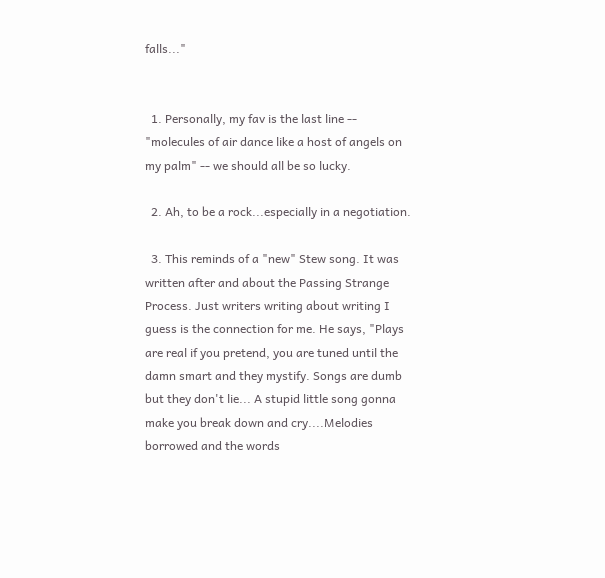falls..."


  1. Personally, my fav is the last line -- "molecules of air dance like a host of angels on my palm" -- we should all be so lucky.

  2. Ah, to be a rock...especially in a negotiation.

  3. This reminds of a "new" Stew song. It was written after and about the Passing Strange Process. Just writers writing about writing I guess is the connection for me. He says, "Plays are real if you pretend, you are tuned until the damn smart and they mystify. Songs are dumb but they don't lie... A stupid little song gonna make you break down and cry....Melodies borrowed and the words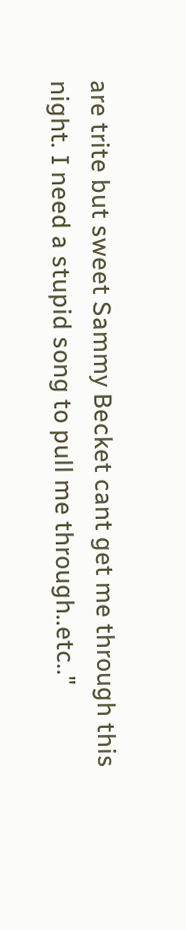are trite but sweet Sammy Becket cant get me through this night. I need a stupid song to pull me through..etc.."